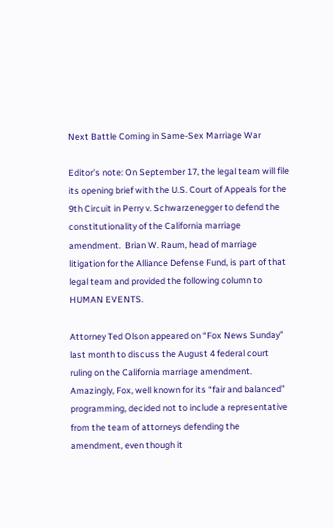Next Battle Coming in Same-Sex Marriage War

Editor’s note: On September 17, the legal team will file its opening brief with the U.S. Court of Appeals for the 9th Circuit in Perry v. Schwarzenegger to defend the constitutionality of the California marriage amendment.  Brian W. Raum, head of marriage litigation for the Alliance Defense Fund, is part of that legal team and provided the following column to HUMAN EVENTS.

Attorney Ted Olson appeared on “Fox News Sunday” last month to discuss the August 4 federal court ruling on the California marriage amendment. Amazingly, Fox, well known for its “fair and balanced” programming, decided not to include a representative from the team of attorneys defending the amendment, even though it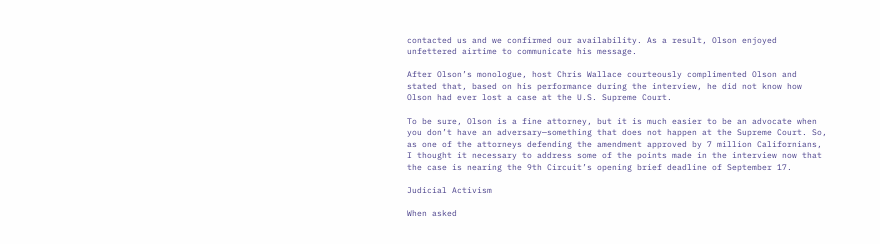contacted us and we confirmed our availability. As a result, Olson enjoyed unfettered airtime to communicate his message.

After Olson’s monologue, host Chris Wallace courteously complimented Olson and stated that, based on his performance during the interview, he did not know how Olson had ever lost a case at the U.S. Supreme Court.

To be sure, Olson is a fine attorney, but it is much easier to be an advocate when you don’t have an adversary—something that does not happen at the Supreme Court. So, as one of the attorneys defending the amendment approved by 7 million Californians, I thought it necessary to address some of the points made in the interview now that the case is nearing the 9th Circuit’s opening brief deadline of September 17.

Judicial Activism

When asked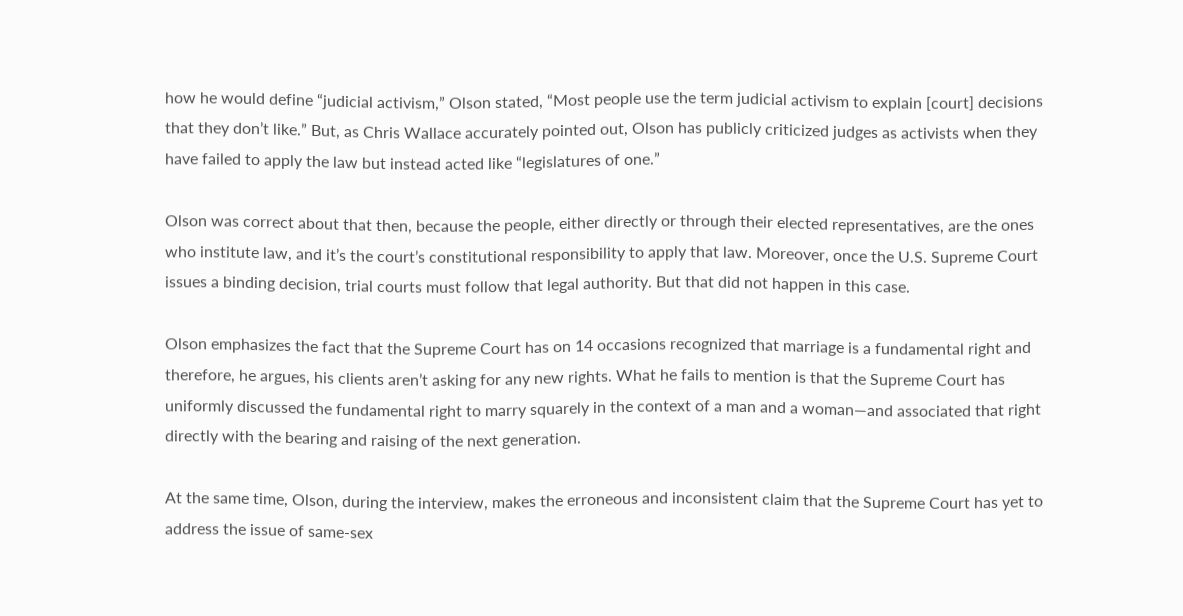how he would define “judicial activism,” Olson stated, “Most people use the term judicial activism to explain [court] decisions that they don’t like.” But, as Chris Wallace accurately pointed out, Olson has publicly criticized judges as activists when they have failed to apply the law but instead acted like “legislatures of one.”

Olson was correct about that then, because the people, either directly or through their elected representatives, are the ones who institute law, and it’s the court’s constitutional responsibility to apply that law. Moreover, once the U.S. Supreme Court issues a binding decision, trial courts must follow that legal authority. But that did not happen in this case.

Olson emphasizes the fact that the Supreme Court has on 14 occasions recognized that marriage is a fundamental right and therefore, he argues, his clients aren’t asking for any new rights. What he fails to mention is that the Supreme Court has uniformly discussed the fundamental right to marry squarely in the context of a man and a woman—and associated that right directly with the bearing and raising of the next generation.

At the same time, Olson, during the interview, makes the erroneous and inconsistent claim that the Supreme Court has yet to address the issue of same-sex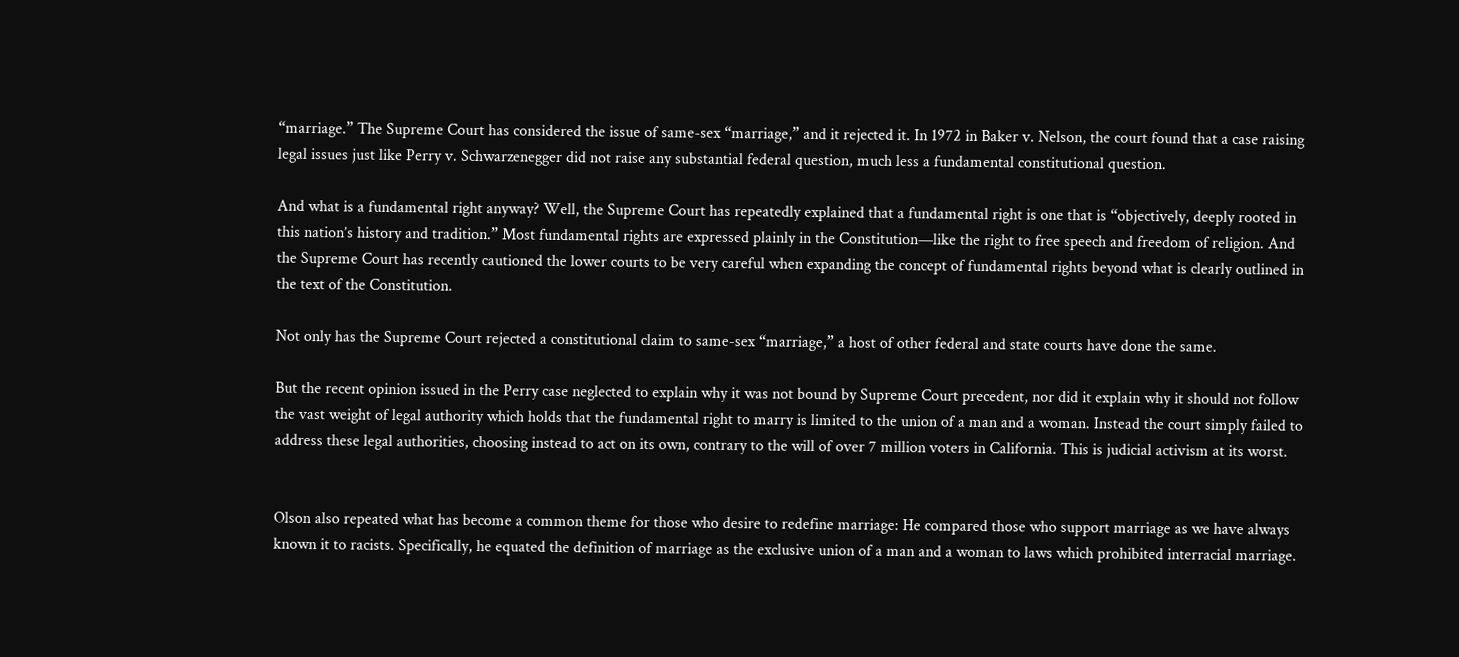“marriage.” The Supreme Court has considered the issue of same-sex “marriage,” and it rejected it. In 1972 in Baker v. Nelson, the court found that a case raising legal issues just like Perry v. Schwarzenegger did not raise any substantial federal question, much less a fundamental constitutional question.

And what is a fundamental right anyway? Well, the Supreme Court has repeatedly explained that a fundamental right is one that is “objectively, deeply rooted in this nation’s history and tradition.” Most fundamental rights are expressed plainly in the Constitution—like the right to free speech and freedom of religion. And the Supreme Court has recently cautioned the lower courts to be very careful when expanding the concept of fundamental rights beyond what is clearly outlined in the text of the Constitution.

Not only has the Supreme Court rejected a constitutional claim to same-sex “marriage,” a host of other federal and state courts have done the same.

But the recent opinion issued in the Perry case neglected to explain why it was not bound by Supreme Court precedent, nor did it explain why it should not follow the vast weight of legal authority which holds that the fundamental right to marry is limited to the union of a man and a woman. Instead the court simply failed to address these legal authorities, choosing instead to act on its own, contrary to the will of over 7 million voters in California. This is judicial activism at its worst.


Olson also repeated what has become a common theme for those who desire to redefine marriage: He compared those who support marriage as we have always known it to racists. Specifically, he equated the definition of marriage as the exclusive union of a man and a woman to laws which prohibited interracial marriage.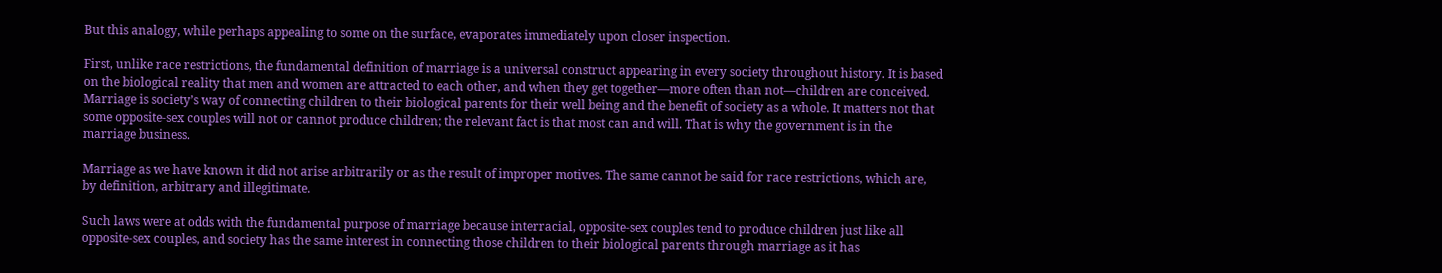But this analogy, while perhaps appealing to some on the surface, evaporates immediately upon closer inspection.

First, unlike race restrictions, the fundamental definition of marriage is a universal construct appearing in every society throughout history. It is based on the biological reality that men and women are attracted to each other, and when they get together—more often than not—children are conceived. Marriage is society’s way of connecting children to their biological parents for their well being and the benefit of society as a whole. It matters not that some opposite-sex couples will not or cannot produce children; the relevant fact is that most can and will. That is why the government is in the marriage business.

Marriage as we have known it did not arise arbitrarily or as the result of improper motives. The same cannot be said for race restrictions, which are, by definition, arbitrary and illegitimate.

Such laws were at odds with the fundamental purpose of marriage because interracial, opposite-sex couples tend to produce children just like all opposite-sex couples, and society has the same interest in connecting those children to their biological parents through marriage as it has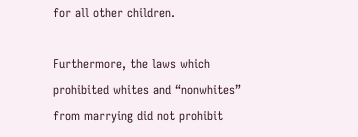for all other children.

Furthermore, the laws which prohibited whites and “nonwhites” from marrying did not prohibit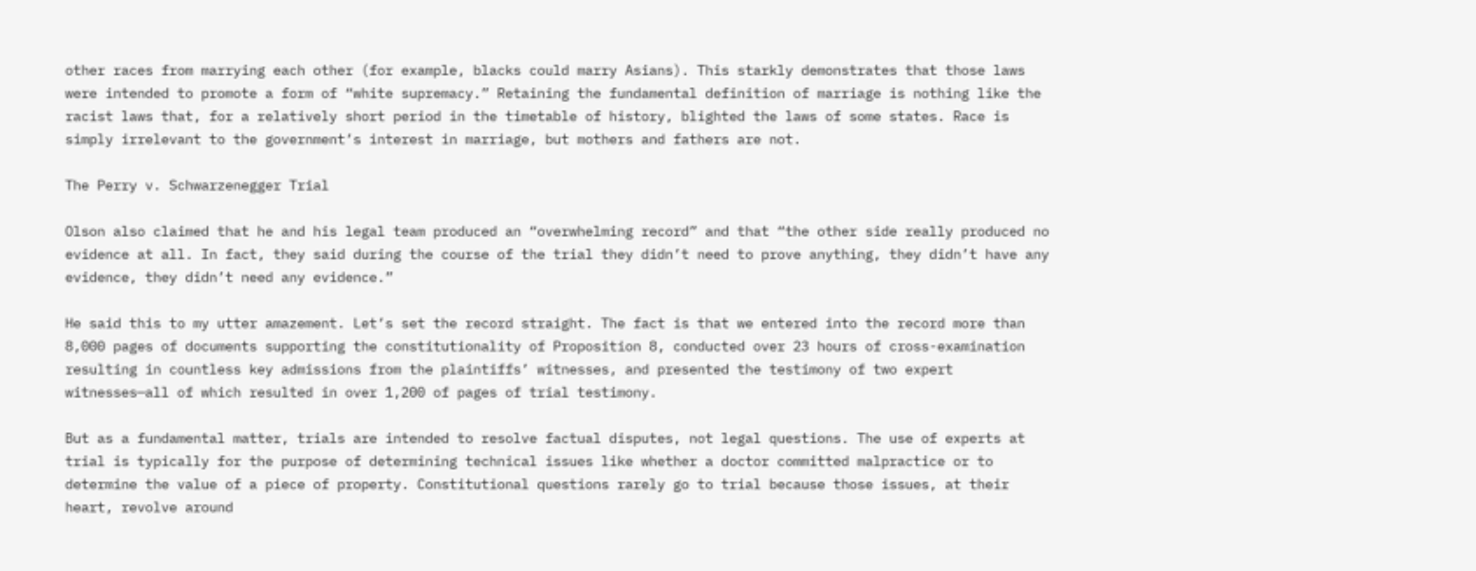other races from marrying each other (for example, blacks could marry Asians). This starkly demonstrates that those laws were intended to promote a form of “white supremacy.” Retaining the fundamental definition of marriage is nothing like the racist laws that, for a relatively short period in the timetable of history, blighted the laws of some states. Race is simply irrelevant to the government’s interest in marriage, but mothers and fathers are not.

The Perry v. Schwarzenegger Trial

Olson also claimed that he and his legal team produced an “overwhelming record” and that “the other side really produced no evidence at all. In fact, they said during the course of the trial they didn’t need to prove anything, they didn’t have any evidence, they didn’t need any evidence.”

He said this to my utter amazement. Let’s set the record straight. The fact is that we entered into the record more than 8,000 pages of documents supporting the constitutionality of Proposition 8, conducted over 23 hours of cross-examination resulting in countless key admissions from the plaintiffs’ witnesses, and presented the testimony of two expert witnesses—all of which resulted in over 1,200 of pages of trial testimony.

But as a fundamental matter, trials are intended to resolve factual disputes, not legal questions. The use of experts at trial is typically for the purpose of determining technical issues like whether a doctor committed malpractice or to determine the value of a piece of property. Constitutional questions rarely go to trial because those issues, at their heart, revolve around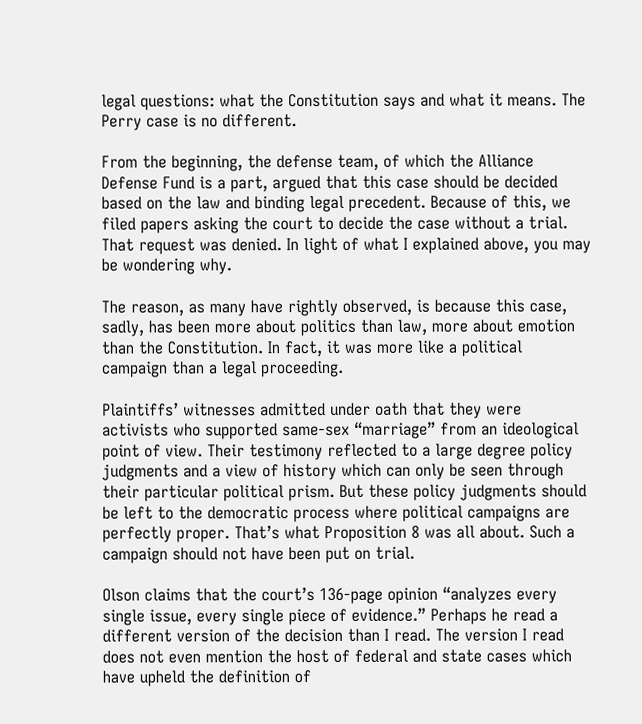legal questions: what the Constitution says and what it means. The Perry case is no different.

From the beginning, the defense team, of which the Alliance Defense Fund is a part, argued that this case should be decided based on the law and binding legal precedent. Because of this, we filed papers asking the court to decide the case without a trial. That request was denied. In light of what I explained above, you may be wondering why.

The reason, as many have rightly observed, is because this case, sadly, has been more about politics than law, more about emotion than the Constitution. In fact, it was more like a political campaign than a legal proceeding.

Plaintiffs’ witnesses admitted under oath that they were activists who supported same-sex “marriage” from an ideological point of view. Their testimony reflected to a large degree policy judgments and a view of history which can only be seen through their particular political prism. But these policy judgments should be left to the democratic process where political campaigns are perfectly proper. That’s what Proposition 8 was all about. Such a campaign should not have been put on trial.

Olson claims that the court’s 136-page opinion “analyzes every single issue, every single piece of evidence.” Perhaps he read a different version of the decision than I read. The version I read does not even mention the host of federal and state cases which have upheld the definition of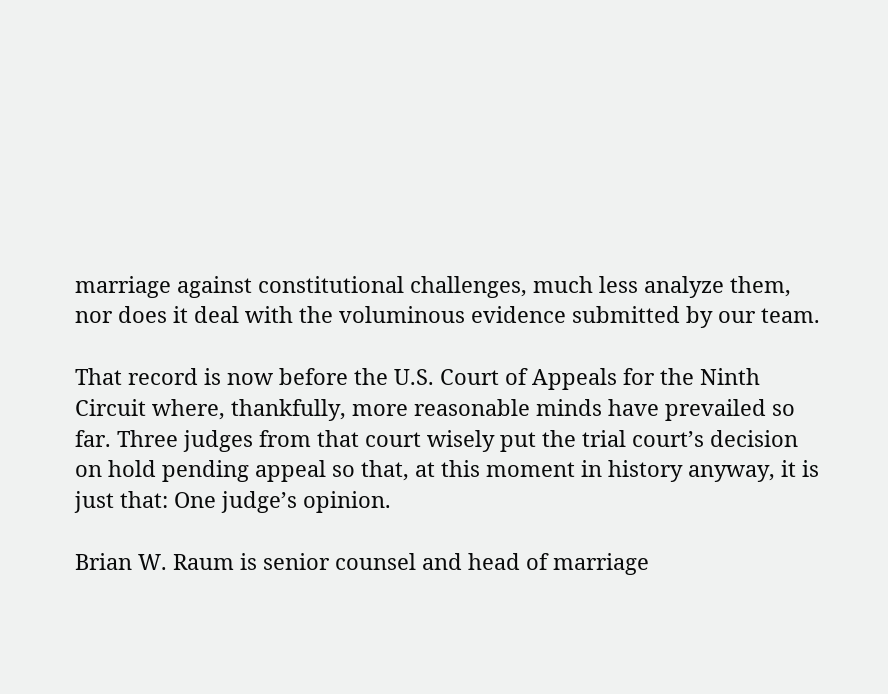marriage against constitutional challenges, much less analyze them, nor does it deal with the voluminous evidence submitted by our team.

That record is now before the U.S. Court of Appeals for the Ninth Circuit where, thankfully, more reasonable minds have prevailed so far. Three judges from that court wisely put the trial court’s decision on hold pending appeal so that, at this moment in history anyway, it is just that: One judge’s opinion.

Brian W. Raum is senior counsel and head of marriage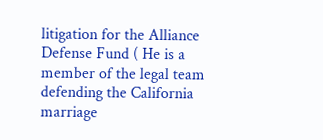litigation for the Alliance Defense Fund ( He is a member of the legal team defending the California marriage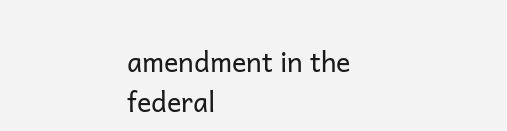amendment in the federal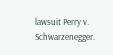lawsuit Perry v. Schwarzenegger.